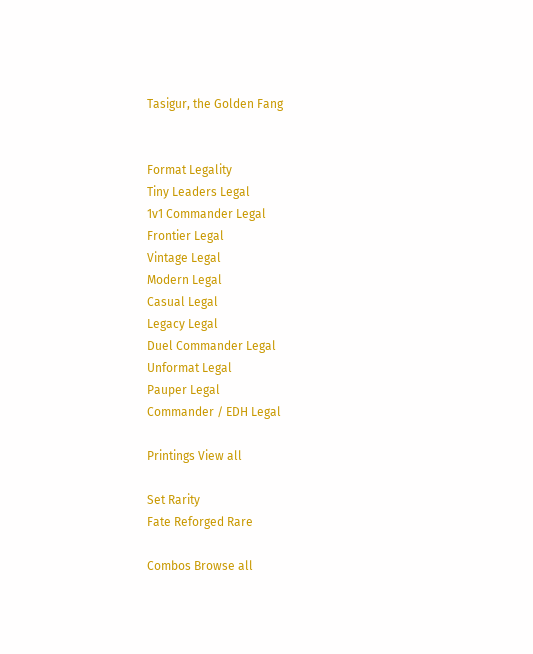Tasigur, the Golden Fang


Format Legality
Tiny Leaders Legal
1v1 Commander Legal
Frontier Legal
Vintage Legal
Modern Legal
Casual Legal
Legacy Legal
Duel Commander Legal
Unformat Legal
Pauper Legal
Commander / EDH Legal

Printings View all

Set Rarity
Fate Reforged Rare

Combos Browse all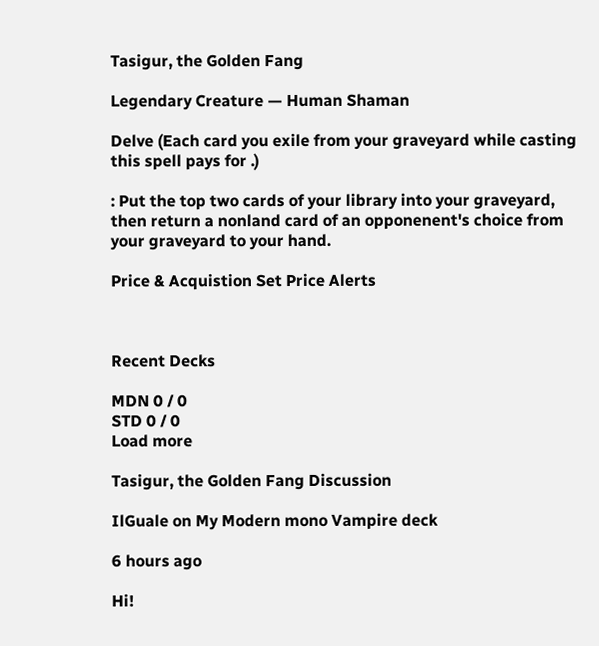Tasigur, the Golden Fang

Legendary Creature — Human Shaman

Delve (Each card you exile from your graveyard while casting this spell pays for .)

: Put the top two cards of your library into your graveyard, then return a nonland card of an opponenent's choice from your graveyard to your hand.

Price & Acquistion Set Price Alerts



Recent Decks

MDN 0 / 0
STD 0 / 0
Load more

Tasigur, the Golden Fang Discussion

IlGuale on My Modern mono Vampire deck

6 hours ago

Hi!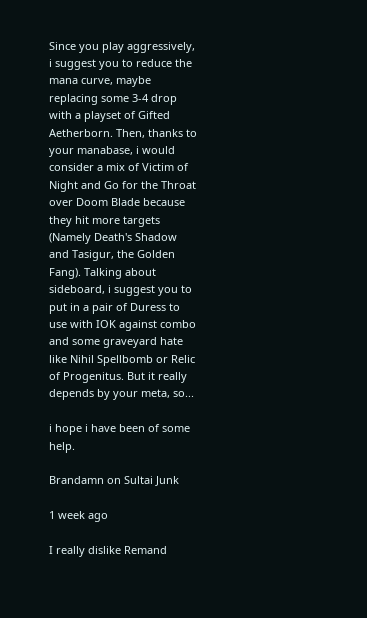Since you play aggressively, i suggest you to reduce the mana curve, maybe replacing some 3-4 drop with a playset of Gifted Aetherborn. Then, thanks to your manabase, i would consider a mix of Victim of Night and Go for the Throat over Doom Blade because they hit more targets (Namely Death's Shadow and Tasigur, the Golden Fang). Talking about sideboard, i suggest you to put in a pair of Duress to use with IOK against combo and some graveyard hate like Nihil Spellbomb or Relic of Progenitus. But it really depends by your meta, so...

i hope i have been of some help.

Brandamn on Sultai Junk

1 week ago

I really dislike Remand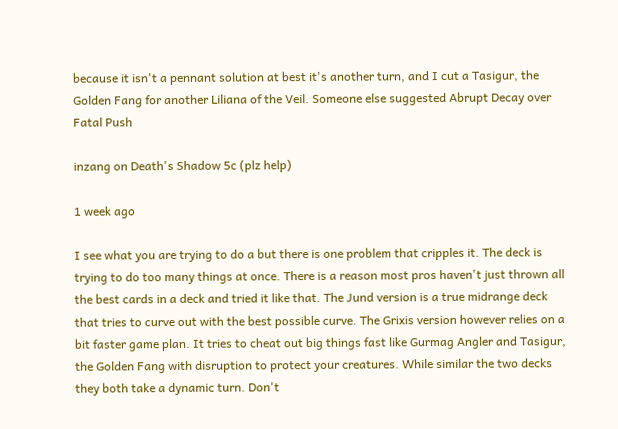because it isn't a pennant solution at best it's another turn, and I cut a Tasigur, the Golden Fang for another Liliana of the Veil. Someone else suggested Abrupt Decay over Fatal Push

inzang on Death's Shadow 5c (plz help)

1 week ago

I see what you are trying to do a but there is one problem that cripples it. The deck is trying to do too many things at once. There is a reason most pros haven't just thrown all the best cards in a deck and tried it like that. The Jund version is a true midrange deck that tries to curve out with the best possible curve. The Grixis version however relies on a bit faster game plan. It tries to cheat out big things fast like Gurmag Angler and Tasigur, the Golden Fang with disruption to protect your creatures. While similar the two decks they both take a dynamic turn. Don't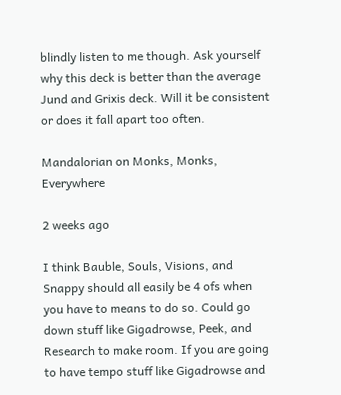blindly listen to me though. Ask yourself why this deck is better than the average Jund and Grixis deck. Will it be consistent or does it fall apart too often.

Mandalorian on Monks, Monks, Everywhere

2 weeks ago

I think Bauble, Souls, Visions, and Snappy should all easily be 4 ofs when you have to means to do so. Could go down stuff like Gigadrowse, Peek, and Research to make room. If you are going to have tempo stuff like Gigadrowse and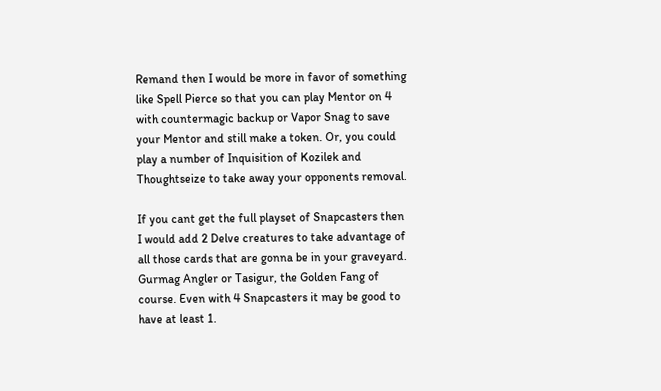Remand then I would be more in favor of something like Spell Pierce so that you can play Mentor on 4 with countermagic backup or Vapor Snag to save your Mentor and still make a token. Or, you could play a number of Inquisition of Kozilek and Thoughtseize to take away your opponents removal.

If you cant get the full playset of Snapcasters then I would add 2 Delve creatures to take advantage of all those cards that are gonna be in your graveyard. Gurmag Angler or Tasigur, the Golden Fang of course. Even with 4 Snapcasters it may be good to have at least 1.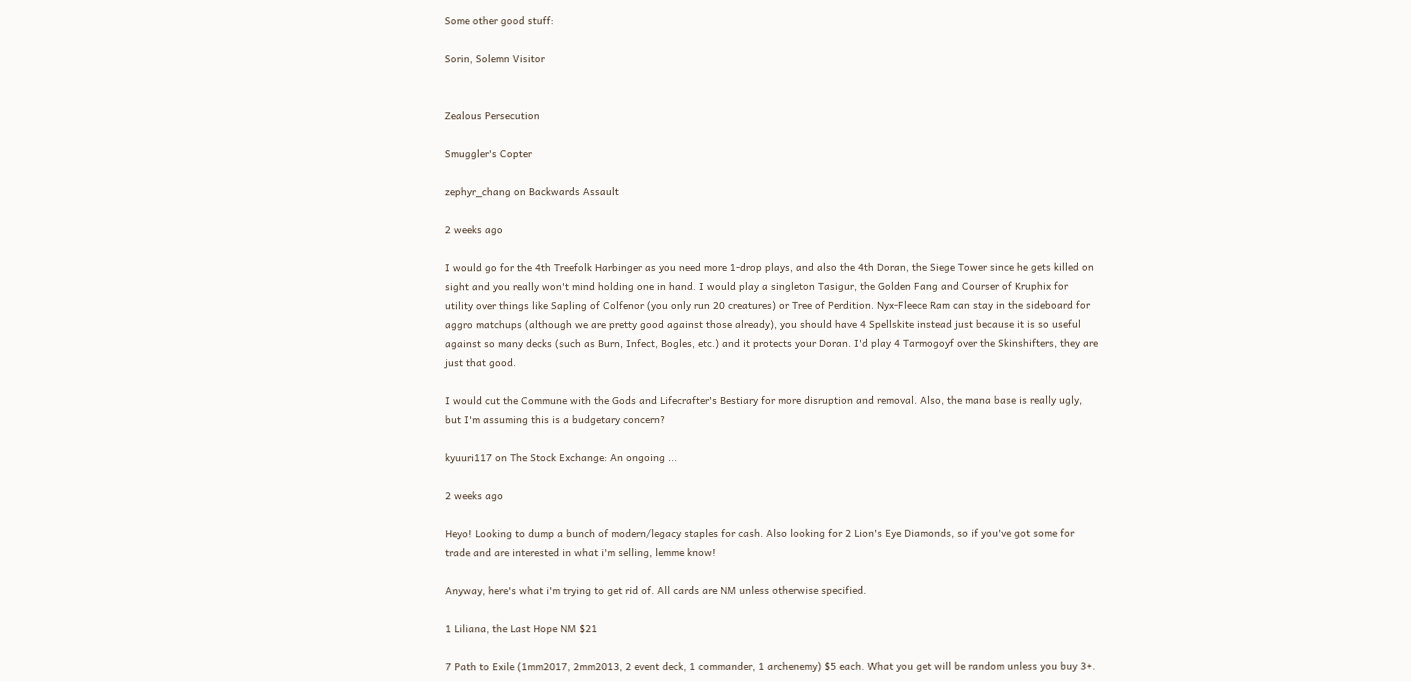Some other good stuff:

Sorin, Solemn Visitor


Zealous Persecution

Smuggler's Copter

zephyr_chang on Backwards Assault

2 weeks ago

I would go for the 4th Treefolk Harbinger as you need more 1-drop plays, and also the 4th Doran, the Siege Tower since he gets killed on sight and you really won't mind holding one in hand. I would play a singleton Tasigur, the Golden Fang and Courser of Kruphix for utility over things like Sapling of Colfenor (you only run 20 creatures) or Tree of Perdition. Nyx-Fleece Ram can stay in the sideboard for aggro matchups (although we are pretty good against those already), you should have 4 Spellskite instead just because it is so useful against so many decks (such as Burn, Infect, Bogles, etc.) and it protects your Doran. I'd play 4 Tarmogoyf over the Skinshifters, they are just that good.

I would cut the Commune with the Gods and Lifecrafter's Bestiary for more disruption and removal. Also, the mana base is really ugly, but I'm assuming this is a budgetary concern?

kyuuri117 on The Stock Exchange: An ongoing ...

2 weeks ago

Heyo! Looking to dump a bunch of modern/legacy staples for cash. Also looking for 2 Lion's Eye Diamonds, so if you've got some for trade and are interested in what i'm selling, lemme know!

Anyway, here's what i'm trying to get rid of. All cards are NM unless otherwise specified.

1 Liliana, the Last Hope NM $21

7 Path to Exile (1mm2017, 2mm2013, 2 event deck, 1 commander, 1 archenemy) $5 each. What you get will be random unless you buy 3+.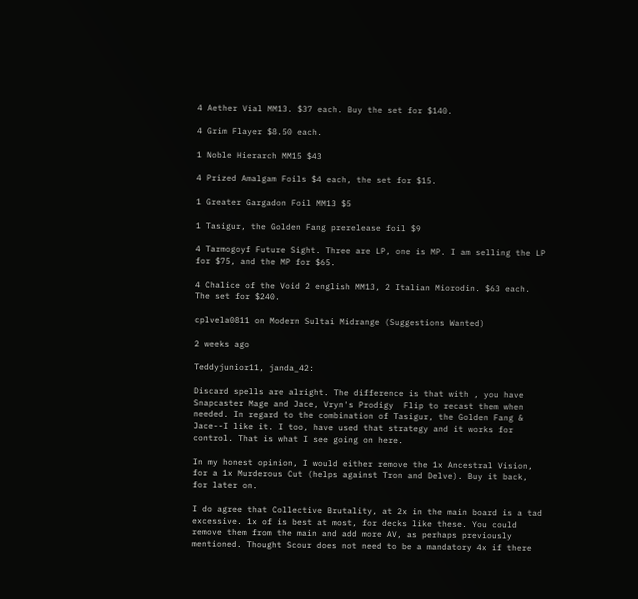4 Aether Vial MM13. $37 each. Buy the set for $140.

4 Grim Flayer $8.50 each.

1 Noble Hierarch MM15 $43

4 Prized Amalgam Foils $4 each, the set for $15.

1 Greater Gargadon Foil MM13 $5

1 Tasigur, the Golden Fang prerelease foil $9

4 Tarmogoyf Future Sight. Three are LP, one is MP. I am selling the LP for $75, and the MP for $65.

4 Chalice of the Void 2 english MM13, 2 Italian Miorodin. $63 each. The set for $240.

cplvela0811 on Modern Sultai Midrange (Suggestions Wanted)

2 weeks ago

Teddyjunior11, janda_42:

Discard spells are alright. The difference is that with , you have Snapcaster Mage and Jace, Vryn's Prodigy  Flip to recast them when needed. In regard to the combination of Tasigur, the Golden Fang & Jace--I like it. I too, have used that strategy and it works for control. That is what I see going on here.

In my honest opinion, I would either remove the 1x Ancestral Vision, for a 1x Murderous Cut (helps against Tron and Delve). Buy it back, for later on.

I do agree that Collective Brutality, at 2x in the main board is a tad excessive. 1x of is best at most, for decks like these. You could remove them from the main and add more AV, as perhaps previously mentioned. Thought Scour does not need to be a mandatory 4x if there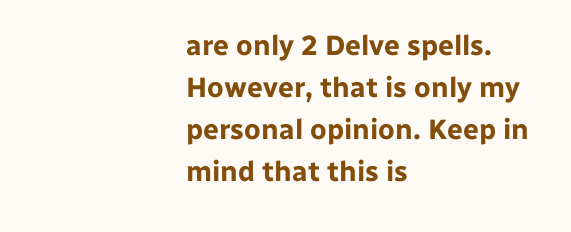are only 2 Delve spells. However, that is only my personal opinion. Keep in mind that this is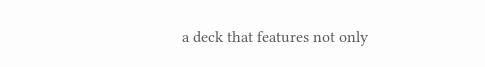a deck that features not only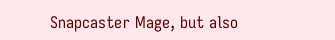Snapcaster Mage, but also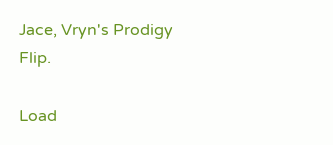Jace, Vryn's Prodigy  Flip.

Load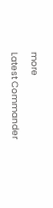more

Latest Commander